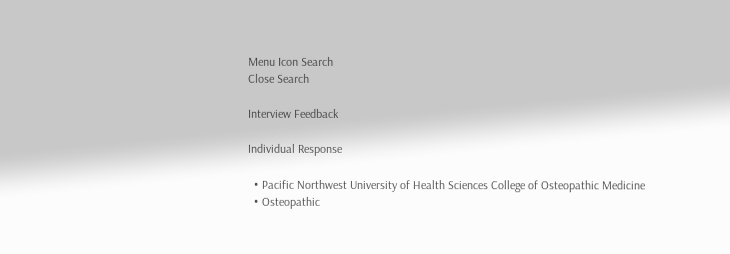Menu Icon Search
Close Search

Interview Feedback

Individual Response

  • Pacific Northwest University of Health Sciences College of Osteopathic Medicine
  • Osteopathic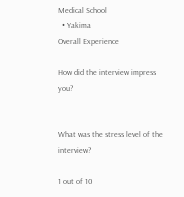Medical School
  • Yakima
Overall Experience

How did the interview impress you?


What was the stress level of the interview?

1 out of 10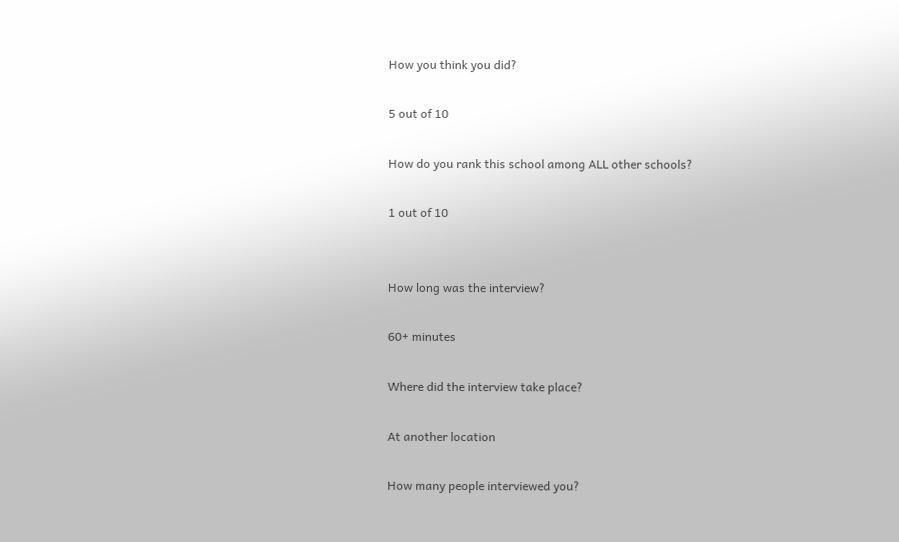How you think you did?

5 out of 10

How do you rank this school among ALL other schools?

1 out of 10


How long was the interview?

60+ minutes

Where did the interview take place?

At another location

How many people interviewed you?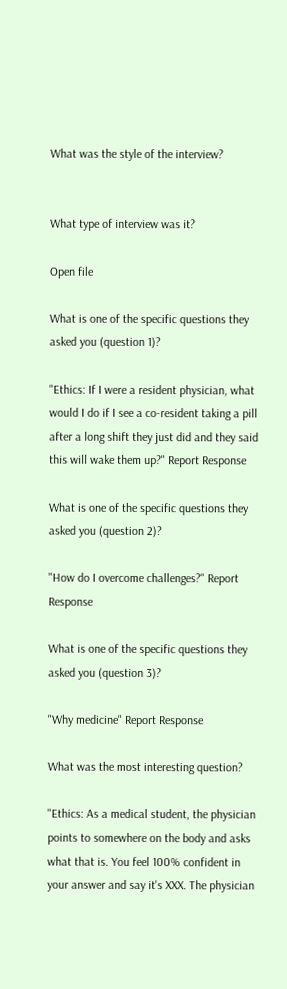What was the style of the interview?


What type of interview was it?

Open file

What is one of the specific questions they asked you (question 1)?

"Ethics: If I were a resident physician, what would I do if I see a co-resident taking a pill after a long shift they just did and they said this will wake them up?" Report Response

What is one of the specific questions they asked you (question 2)?

"How do I overcome challenges?" Report Response

What is one of the specific questions they asked you (question 3)?

"Why medicine" Report Response

What was the most interesting question?

"Ethics: As a medical student, the physician points to somewhere on the body and asks what that is. You feel 100% confident in your answer and say it's XXX. The physician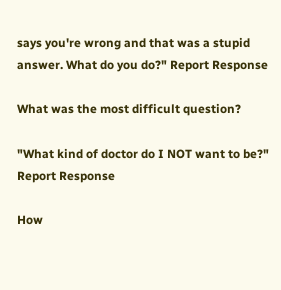says you're wrong and that was a stupid answer. What do you do?" Report Response

What was the most difficult question?

"What kind of doctor do I NOT want to be?" Report Response

How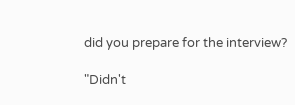did you prepare for the interview?

"Didn't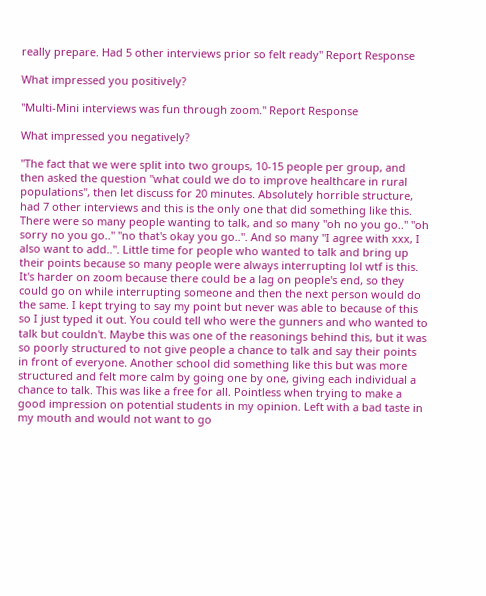really prepare. Had 5 other interviews prior so felt ready" Report Response

What impressed you positively?

"Multi-Mini interviews was fun through zoom." Report Response

What impressed you negatively?

"The fact that we were split into two groups, 10-15 people per group, and then asked the question "what could we do to improve healthcare in rural populations", then let discuss for 20 minutes. Absolutely horrible structure, had 7 other interviews and this is the only one that did something like this. There were so many people wanting to talk, and so many "oh no you go.." "oh sorry no you go.." "no that's okay you go..". And so many "I agree with xxx, I also want to add..". Little time for people who wanted to talk and bring up their points because so many people were always interrupting lol wtf is this. It's harder on zoom because there could be a lag on people's end, so they could go on while interrupting someone and then the next person would do the same. I kept trying to say my point but never was able to because of this so I just typed it out. You could tell who were the gunners and who wanted to talk but couldn't. Maybe this was one of the reasonings behind this, but it was so poorly structured to not give people a chance to talk and say their points in front of everyone. Another school did something like this but was more structured and felt more calm by going one by one, giving each individual a chance to talk. This was like a free for all. Pointless when trying to make a good impression on potential students in my opinion. Left with a bad taste in my mouth and would not want to go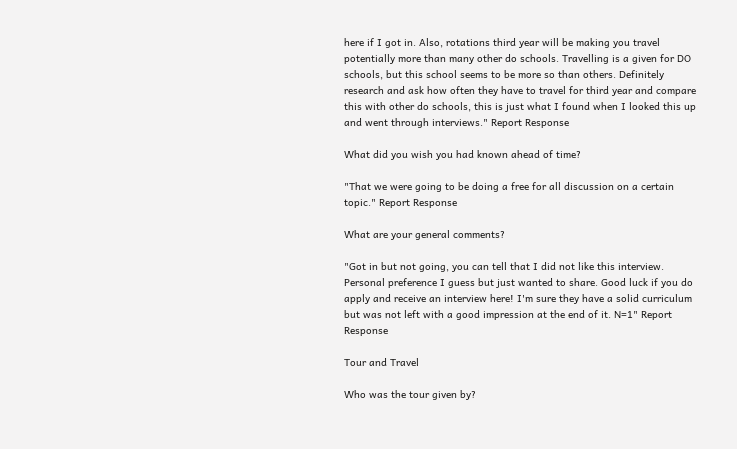here if I got in. Also, rotations third year will be making you travel potentially more than many other do schools. Travelling is a given for DO schools, but this school seems to be more so than others. Definitely research and ask how often they have to travel for third year and compare this with other do schools, this is just what I found when I looked this up and went through interviews." Report Response

What did you wish you had known ahead of time?

"That we were going to be doing a free for all discussion on a certain topic." Report Response

What are your general comments?

"Got in but not going, you can tell that I did not like this interview. Personal preference I guess but just wanted to share. Good luck if you do apply and receive an interview here! I'm sure they have a solid curriculum but was not left with a good impression at the end of it. N=1" Report Response

Tour and Travel

Who was the tour given by?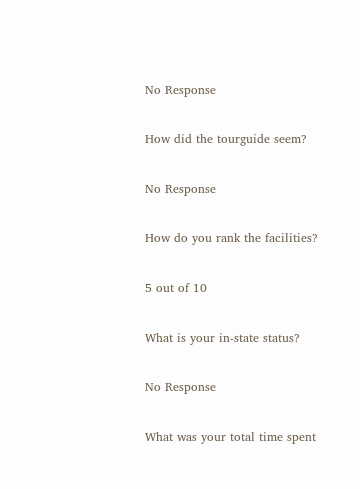No Response

How did the tourguide seem?

No Response

How do you rank the facilities?

5 out of 10

What is your in-state status?

No Response

What was your total time spent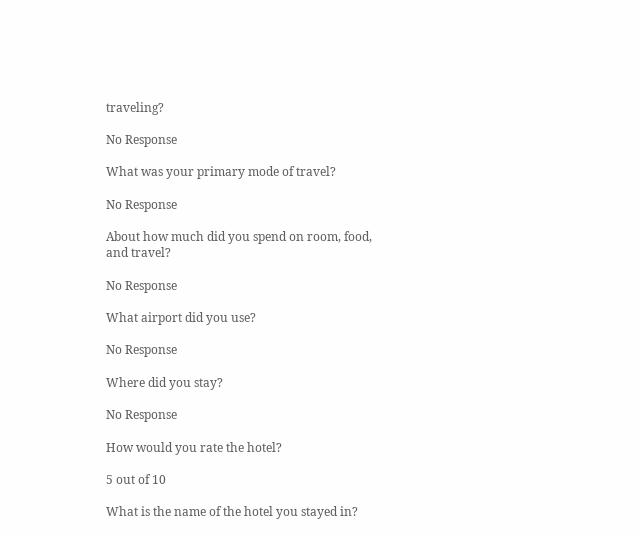traveling?

No Response

What was your primary mode of travel?

No Response

About how much did you spend on room, food, and travel?

No Response

What airport did you use?

No Response

Where did you stay?

No Response

How would you rate the hotel?

5 out of 10

What is the name of the hotel you stayed in?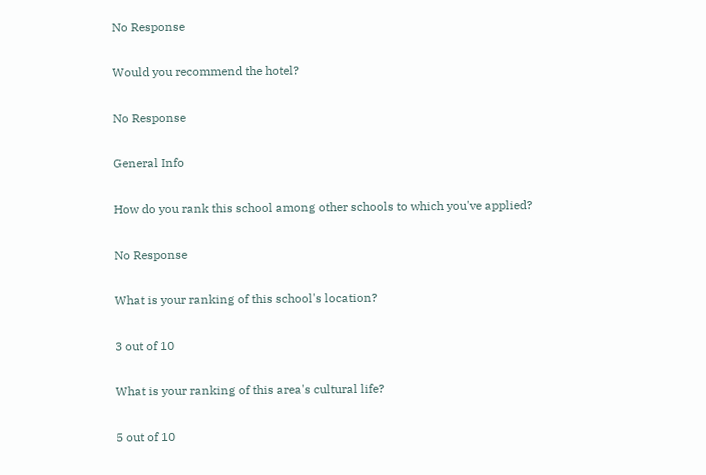No Response

Would you recommend the hotel?

No Response

General Info

How do you rank this school among other schools to which you've applied?

No Response

What is your ranking of this school's location?

3 out of 10

What is your ranking of this area's cultural life?

5 out of 10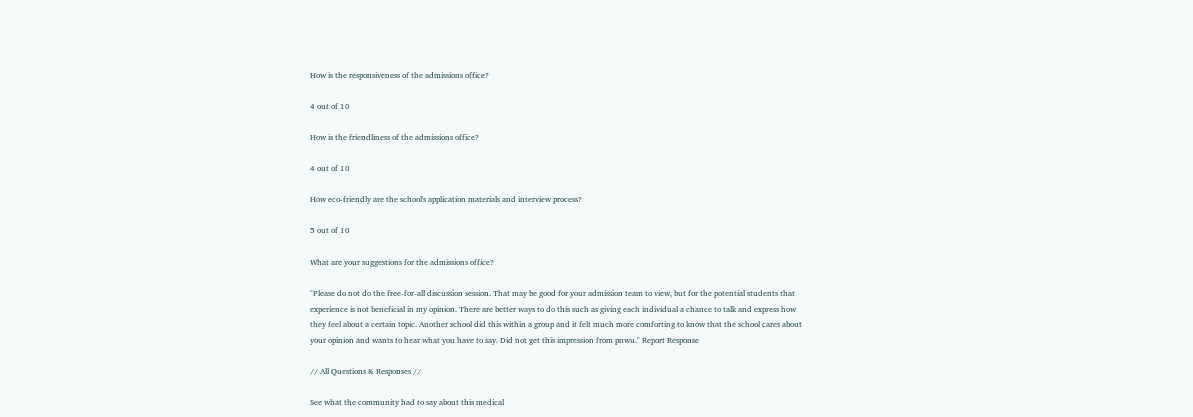How is the responsiveness of the admissions office?

4 out of 10

How is the friendliness of the admissions office?

4 out of 10

How eco-friendly are the school's application materials and interview process?

5 out of 10

What are your suggestions for the admissions office?

"Please do not do the free-for-all discussion session. That may be good for your admission team to view, but for the potential students that experience is not beneficial in my opinion. There are better ways to do this such as giving each individual a chance to talk and express how they feel about a certain topic. Another school did this within a group and it felt much more comforting to know that the school cares about your opinion and wants to hear what you have to say. Did not get this impression from pnwu." Report Response

// All Questions & Responses //

See what the community had to say about this medical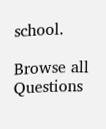school.

Browse all Questions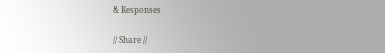& Responses

// Share //